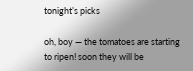tonight’s picks

oh, boy — the tomatoes are starting to ripen! soon they will be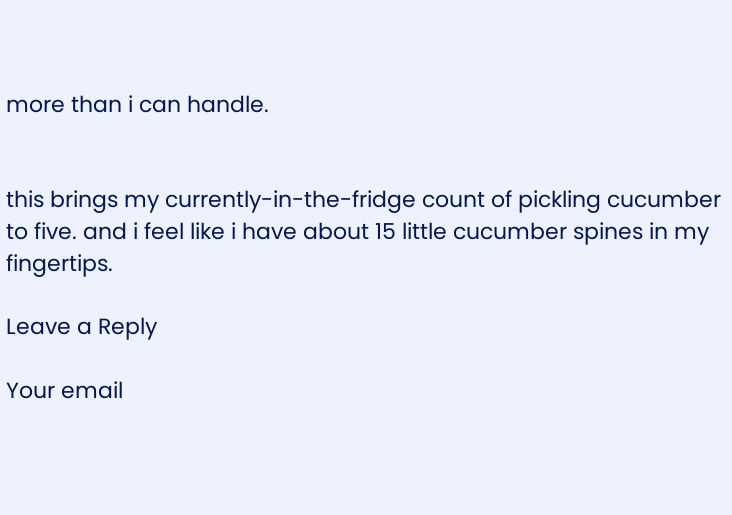more than i can handle.


this brings my currently-in-the-fridge count of pickling cucumber to five. and i feel like i have about 15 little cucumber spines in my fingertips.

Leave a Reply

Your email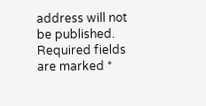address will not be published. Required fields are marked *